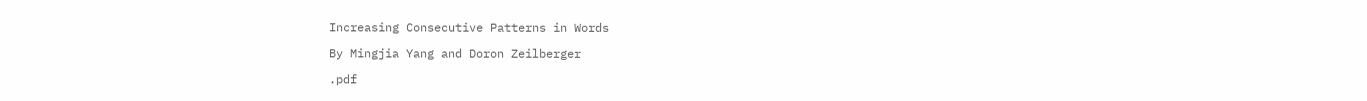Increasing Consecutive Patterns in Words

By Mingjia Yang and Doron Zeilberger

.pdf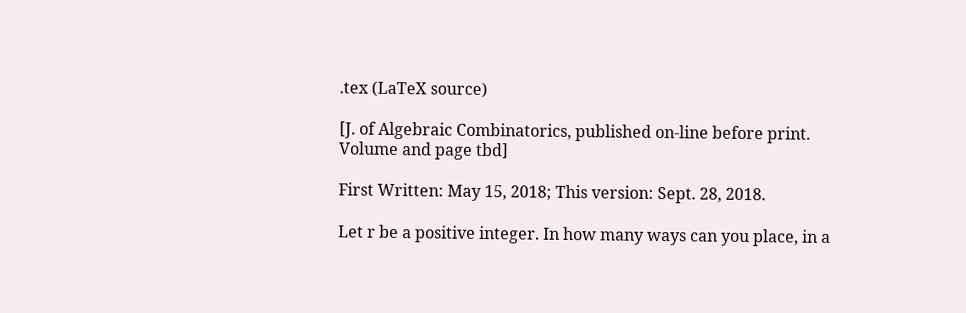.tex (LaTeX source)

[J. of Algebraic Combinatorics, published on-line before print. Volume and page tbd]

First Written: May 15, 2018; This version: Sept. 28, 2018.

Let r be a positive integer. In how many ways can you place, in a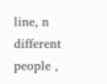line, n different people ,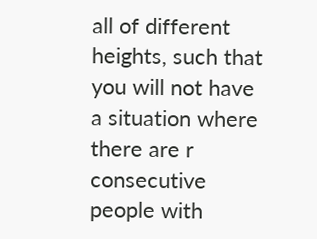all of different heights, such that you will not have a situation where there are r consecutive people with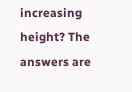increasing height? The answers are